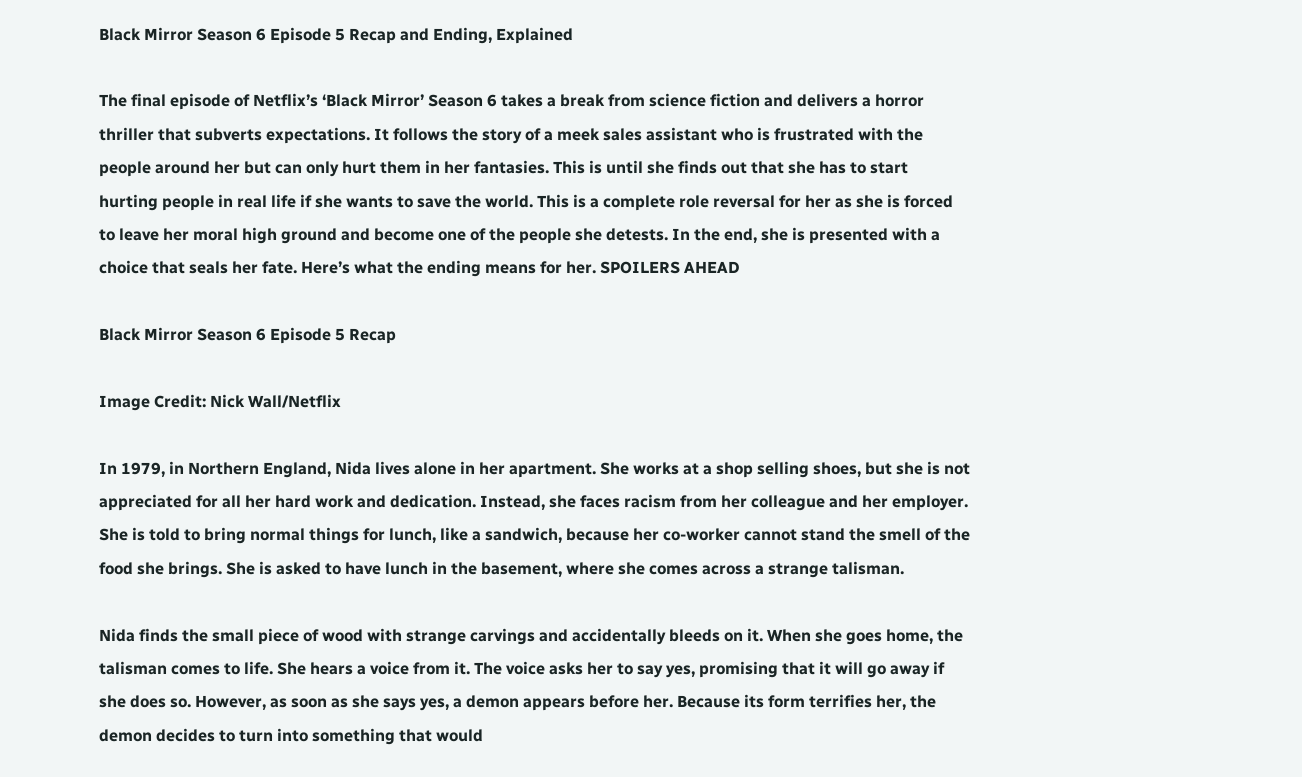Black Mirror Season 6 Episode 5 Recap and Ending, Explained

The final episode of Netflix’s ‘Black Mirror’ Season 6 takes a break from science fiction and delivers a horror thriller that subverts expectations. It follows the story of a meek sales assistant who is frustrated with the people around her but can only hurt them in her fantasies. This is until she finds out that she has to start hurting people in real life if she wants to save the world. This is a complete role reversal for her as she is forced to leave her moral high ground and become one of the people she detests. In the end, she is presented with a choice that seals her fate. Here’s what the ending means for her. SPOILERS AHEAD

Black Mirror Season 6 Episode 5 Recap

Image Credit: Nick Wall/Netflix

In 1979, in Northern England, Nida lives alone in her apartment. She works at a shop selling shoes, but she is not appreciated for all her hard work and dedication. Instead, she faces racism from her colleague and her employer. She is told to bring normal things for lunch, like a sandwich, because her co-worker cannot stand the smell of the food she brings. She is asked to have lunch in the basement, where she comes across a strange talisman.

Nida finds the small piece of wood with strange carvings and accidentally bleeds on it. When she goes home, the talisman comes to life. She hears a voice from it. The voice asks her to say yes, promising that it will go away if she does so. However, as soon as she says yes, a demon appears before her. Because its form terrifies her, the demon decides to turn into something that would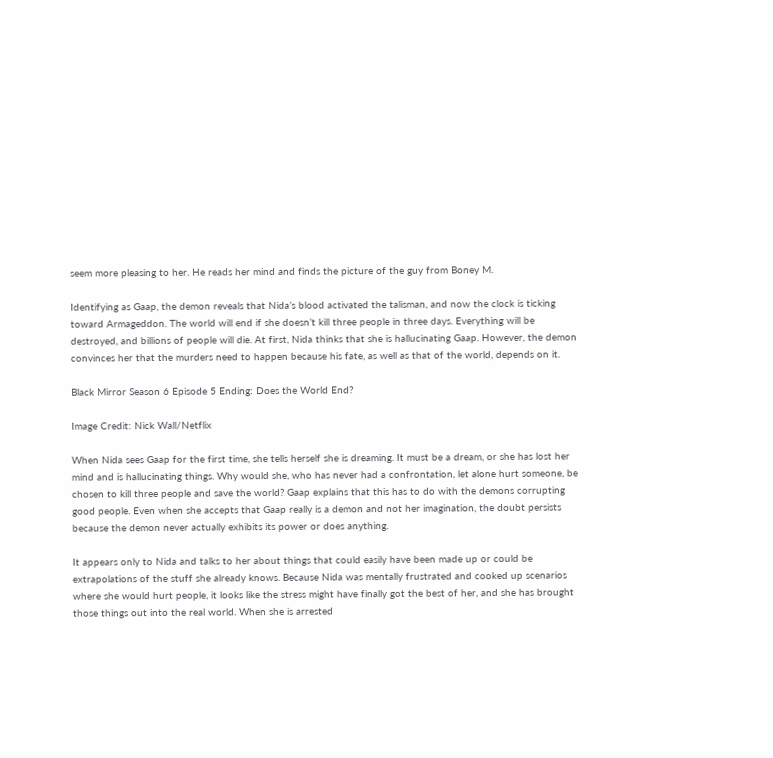seem more pleasing to her. He reads her mind and finds the picture of the guy from Boney M.

Identifying as Gaap, the demon reveals that Nida’s blood activated the talisman, and now the clock is ticking toward Armageddon. The world will end if she doesn’t kill three people in three days. Everything will be destroyed, and billions of people will die. At first, Nida thinks that she is hallucinating Gaap. However, the demon convinces her that the murders need to happen because his fate, as well as that of the world, depends on it.

Black Mirror Season 6 Episode 5 Ending: Does the World End?

Image Credit: Nick Wall/Netflix

When Nida sees Gaap for the first time, she tells herself she is dreaming. It must be a dream, or she has lost her mind and is hallucinating things. Why would she, who has never had a confrontation, let alone hurt someone, be chosen to kill three people and save the world? Gaap explains that this has to do with the demons corrupting good people. Even when she accepts that Gaap really is a demon and not her imagination, the doubt persists because the demon never actually exhibits its power or does anything.

It appears only to Nida and talks to her about things that could easily have been made up or could be extrapolations of the stuff she already knows. Because Nida was mentally frustrated and cooked up scenarios where she would hurt people, it looks like the stress might have finally got the best of her, and she has brought those things out into the real world. When she is arrested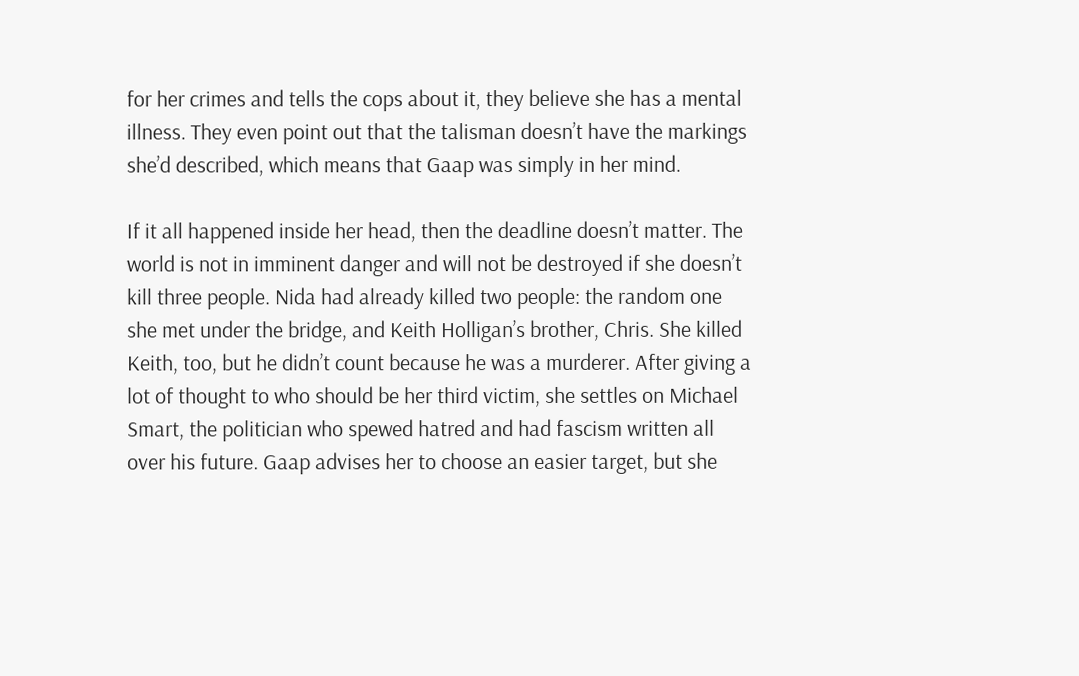for her crimes and tells the cops about it, they believe she has a mental illness. They even point out that the talisman doesn’t have the markings she’d described, which means that Gaap was simply in her mind.

If it all happened inside her head, then the deadline doesn’t matter. The world is not in imminent danger and will not be destroyed if she doesn’t kill three people. Nida had already killed two people: the random one she met under the bridge, and Keith Holligan’s brother, Chris. She killed Keith, too, but he didn’t count because he was a murderer. After giving a lot of thought to who should be her third victim, she settles on Michael Smart, the politician who spewed hatred and had fascism written all over his future. Gaap advises her to choose an easier target, but she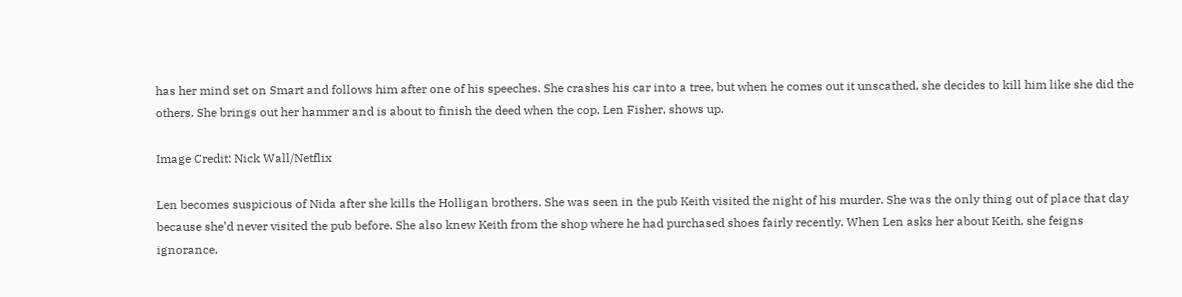has her mind set on Smart and follows him after one of his speeches. She crashes his car into a tree, but when he comes out it unscathed, she decides to kill him like she did the others. She brings out her hammer and is about to finish the deed when the cop, Len Fisher, shows up.

Image Credit: Nick Wall/Netflix

Len becomes suspicious of Nida after she kills the Holligan brothers. She was seen in the pub Keith visited the night of his murder. She was the only thing out of place that day because she’d never visited the pub before. She also knew Keith from the shop where he had purchased shoes fairly recently. When Len asks her about Keith, she feigns ignorance,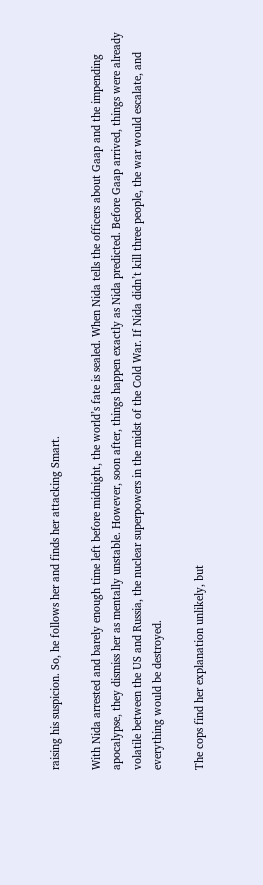raising his suspicion. So, he follows her and finds her attacking Smart.

With Nida arrested and barely enough time left before midnight, the world’s fate is sealed. When Nida tells the officers about Gaap and the impending apocalypse, they dismiss her as mentally unstable. However, soon after, things happen exactly as Nida predicted. Before Gaap arrived, things were already volatile between the US and Russia, the nuclear superpowers in the midst of the Cold War. If Nida didn’t kill three people, the war would escalate, and everything would be destroyed.

The cops find her explanation unlikely, but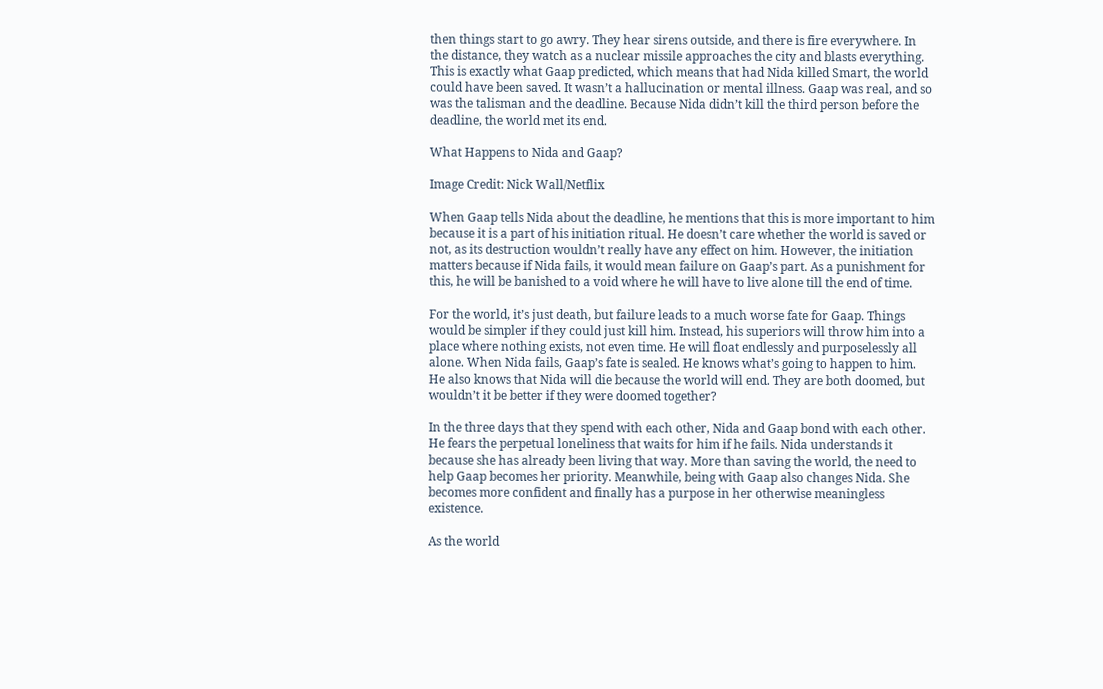then things start to go awry. They hear sirens outside, and there is fire everywhere. In the distance, they watch as a nuclear missile approaches the city and blasts everything. This is exactly what Gaap predicted, which means that had Nida killed Smart, the world could have been saved. It wasn’t a hallucination or mental illness. Gaap was real, and so was the talisman and the deadline. Because Nida didn’t kill the third person before the deadline, the world met its end.

What Happens to Nida and Gaap?

Image Credit: Nick Wall/Netflix

When Gaap tells Nida about the deadline, he mentions that this is more important to him because it is a part of his initiation ritual. He doesn’t care whether the world is saved or not, as its destruction wouldn’t really have any effect on him. However, the initiation matters because if Nida fails, it would mean failure on Gaap’s part. As a punishment for this, he will be banished to a void where he will have to live alone till the end of time.

For the world, it’s just death, but failure leads to a much worse fate for Gaap. Things would be simpler if they could just kill him. Instead, his superiors will throw him into a place where nothing exists, not even time. He will float endlessly and purposelessly all alone. When Nida fails, Gaap’s fate is sealed. He knows what’s going to happen to him. He also knows that Nida will die because the world will end. They are both doomed, but wouldn’t it be better if they were doomed together?

In the three days that they spend with each other, Nida and Gaap bond with each other. He fears the perpetual loneliness that waits for him if he fails. Nida understands it because she has already been living that way. More than saving the world, the need to help Gaap becomes her priority. Meanwhile, being with Gaap also changes Nida. She becomes more confident and finally has a purpose in her otherwise meaningless existence.

As the world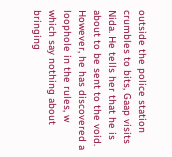outside the police station crumbles to bits, Gaap visits Nida. He tells her that he is about to be sent to the void. However, he has discovered a loophole in the rules, w which say nothing about bringing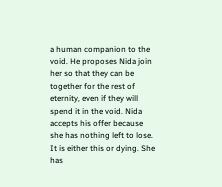a human companion to the void. He proposes Nida join her so that they can be together for the rest of eternity, even if they will spend it in the void. Nida accepts his offer because she has nothing left to lose. It is either this or dying. She has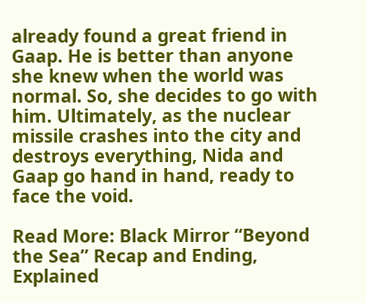already found a great friend in Gaap. He is better than anyone she knew when the world was normal. So, she decides to go with him. Ultimately, as the nuclear missile crashes into the city and destroys everything, Nida and Gaap go hand in hand, ready to face the void.

Read More: Black Mirror “Beyond the Sea” Recap and Ending, Explained